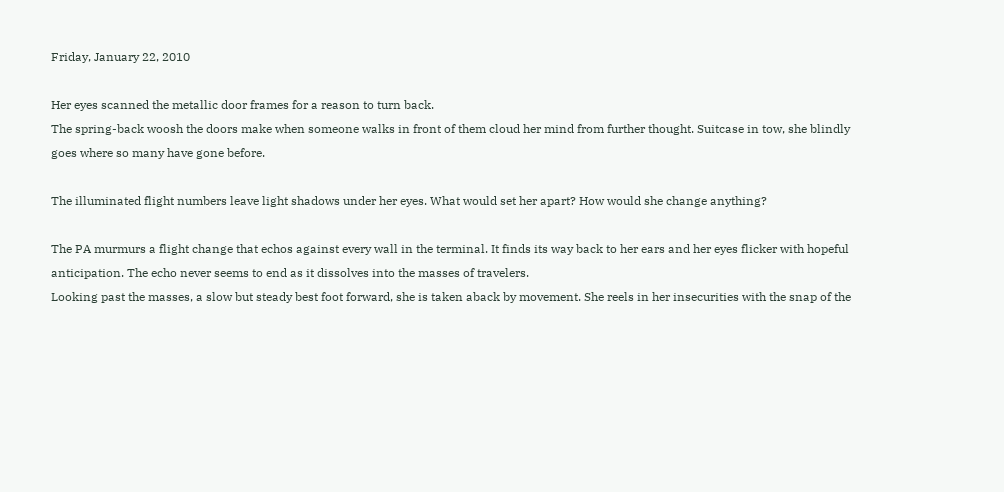Friday, January 22, 2010

Her eyes scanned the metallic door frames for a reason to turn back.
The spring-back woosh the doors make when someone walks in front of them cloud her mind from further thought. Suitcase in tow, she blindly goes where so many have gone before.

The illuminated flight numbers leave light shadows under her eyes. What would set her apart? How would she change anything?

The PA murmurs a flight change that echos against every wall in the terminal. It finds its way back to her ears and her eyes flicker with hopeful anticipation. The echo never seems to end as it dissolves into the masses of travelers.
Looking past the masses, a slow but steady best foot forward, she is taken aback by movement. She reels in her insecurities with the snap of the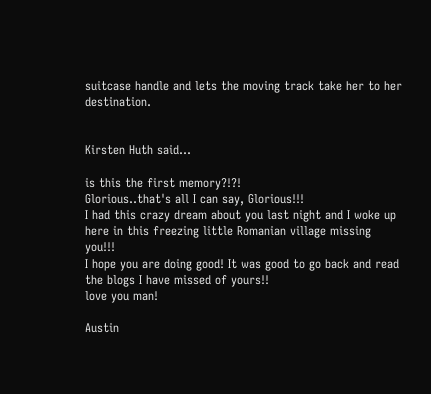suitcase handle and lets the moving track take her to her destination.


Kirsten Huth said...

is this the first memory?!?!
Glorious..that's all I can say, Glorious!!!
I had this crazy dream about you last night and I woke up here in this freezing little Romanian village missing you!!!
I hope you are doing good! It was good to go back and read the blogs I have missed of yours!!
love you man!

Austin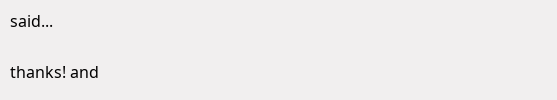said...

thanks! and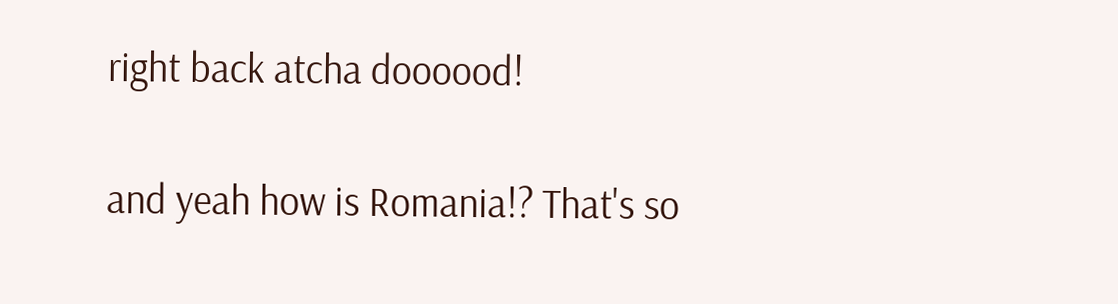right back atcha doooood!

and yeah how is Romania!? That's so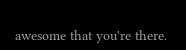awesome that you're there.